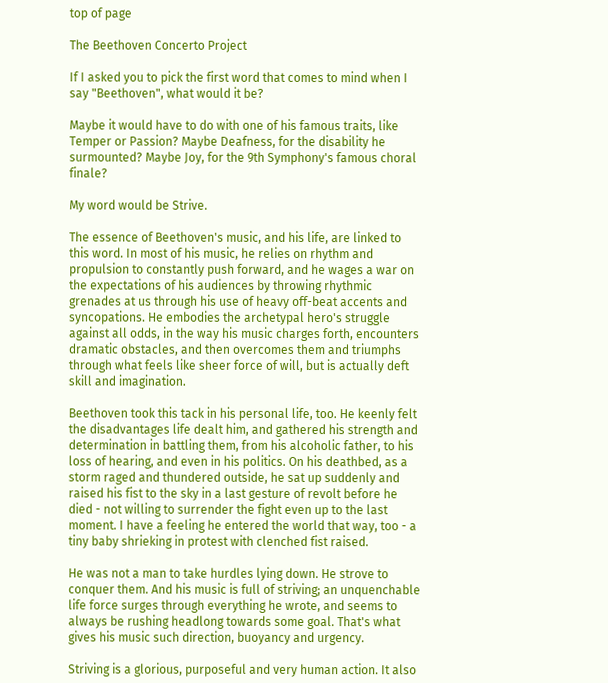top of page

The Beethoven Concerto Project

If I asked you to pick the first word that comes to mind when I say "Beethoven", what would it be?

Maybe it would have to do with one of his famous traits, like Temper or Passion? Maybe Deafness, for the disability he surmounted? Maybe Joy, for the 9th Symphony's famous choral finale?

My word would be Strive.

The essence of Beethoven's music, and his life, are linked to this word. In most of his music, he relies on rhythm and propulsion to constantly push forward, and he wages a war on the expectations of his audiences by throwing rhythmic grenades at us through his use of heavy off-beat accents and syncopations. He embodies the archetypal hero's struggle against all odds, in the way his music charges forth, encounters dramatic obstacles, and then overcomes them and triumphs through what feels like sheer force of will, but is actually deft skill and imagination.

Beethoven took this tack in his personal life, too. He keenly felt the disadvantages life dealt him, and gathered his strength and determination in battling them, from his alcoholic father, to his loss of hearing, and even in his politics. On his deathbed, as a storm raged and thundered outside, he sat up suddenly and raised his fist to the sky in a last gesture of revolt before he died - not willing to surrender the fight even up to the last moment. I have a feeling he entered the world that way, too - a tiny baby shrieking in protest with clenched fist raised.

He was not a man to take hurdles lying down. He strove to conquer them. And his music is full of striving; an unquenchable life force surges through everything he wrote, and seems to always be rushing headlong towards some goal. That's what gives his music such direction, buoyancy and urgency.

Striving is a glorious, purposeful and very human action. It also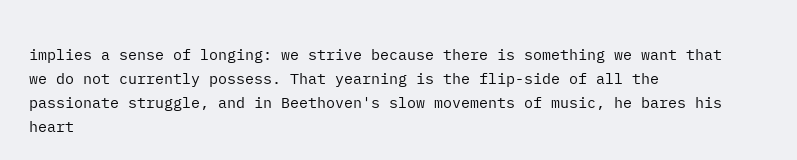implies a sense of longing: we strive because there is something we want that we do not currently possess. That yearning is the flip-side of all the passionate struggle, and in Beethoven's slow movements of music, he bares his heart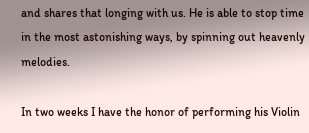and shares that longing with us. He is able to stop time in the most astonishing ways, by spinning out heavenly melodies.

In two weeks I have the honor of performing his Violin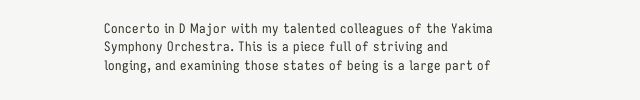Concerto in D Major with my talented colleagues of the Yakima Symphony Orchestra. This is a piece full of striving and longing, and examining those states of being is a large part of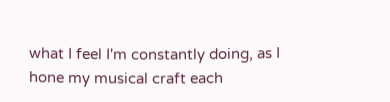what I feel I'm constantly doing, as I hone my musical craft each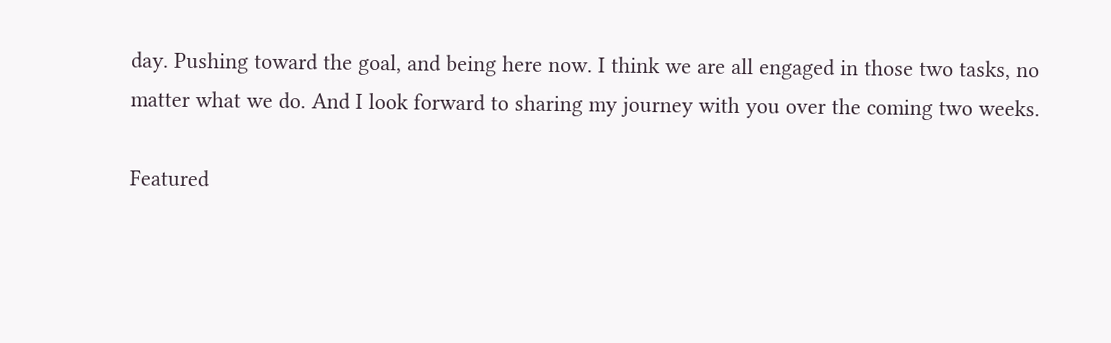day. Pushing toward the goal, and being here now. I think we are all engaged in those two tasks, no matter what we do. And I look forward to sharing my journey with you over the coming two weeks.

Featured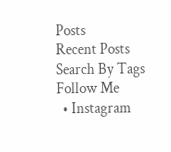Posts
Recent Posts
Search By Tags
Follow Me
  • Instagram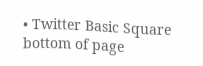• Twitter Basic Square
bottom of page